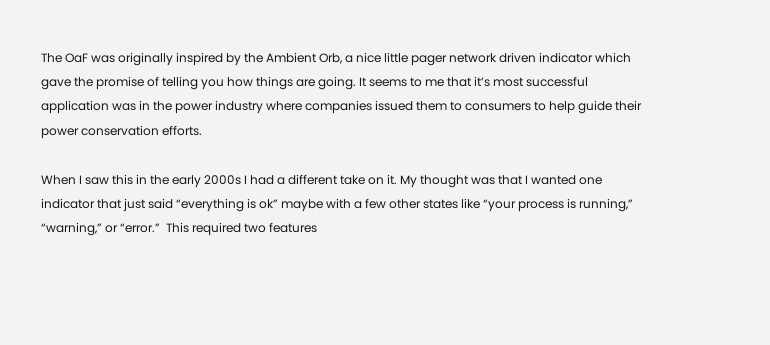The OaF was originally inspired by the Ambient Orb, a nice little pager network driven indicator which gave the promise of telling you how things are going. It seems to me that it’s most successful application was in the power industry where companies issued them to consumers to help guide their power conservation efforts.

When I saw this in the early 2000s I had a different take on it. My thought was that I wanted one indicator that just said “everything is ok” maybe with a few other states like “your process is running,” “warning,” or “error.”  This required two features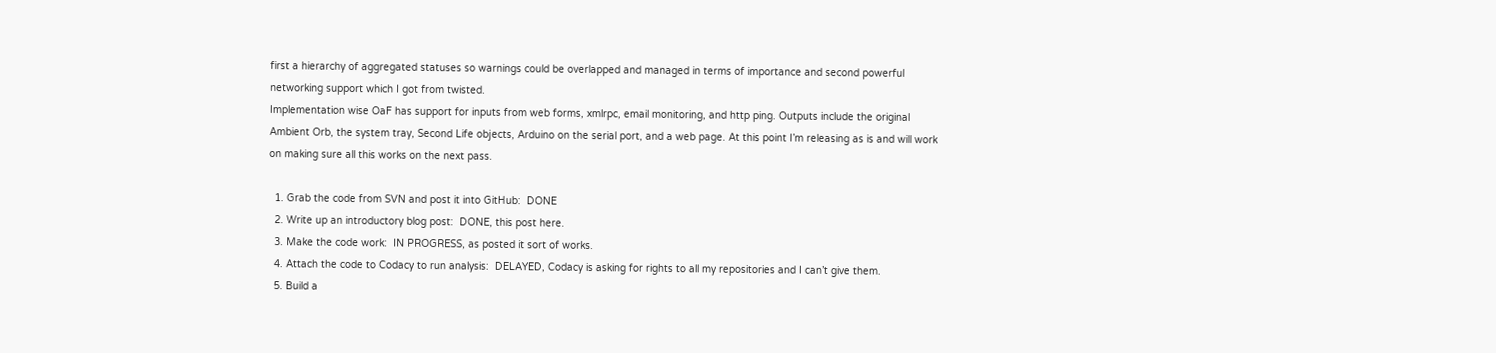first a hierarchy of aggregated statuses so warnings could be overlapped and managed in terms of importance and second powerful networking support which I got from twisted.
Implementation wise OaF has support for inputs from web forms, xmlrpc, email monitoring, and http ping. Outputs include the original Ambient Orb, the system tray, Second Life objects, Arduino on the serial port, and a web page. At this point I’m releasing as is and will work on making sure all this works on the next pass.

  1. Grab the code from SVN and post it into GitHub:  DONE
  2. Write up an introductory blog post:  DONE, this post here.
  3. Make the code work:  IN PROGRESS, as posted it sort of works.
  4. Attach the code to Codacy to run analysis:  DELAYED, Codacy is asking for rights to all my repositories and I can’t give them.
  5. Build a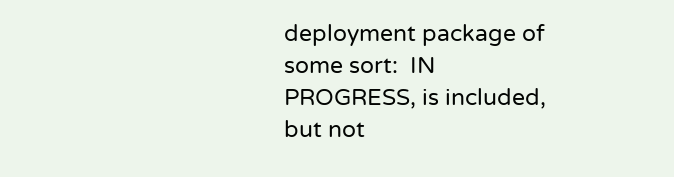deployment package of some sort:  IN PROGRESS, is included, but not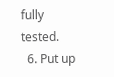fully tested.
  6. Put up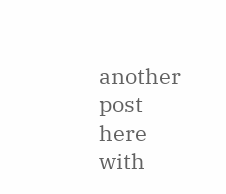another post here with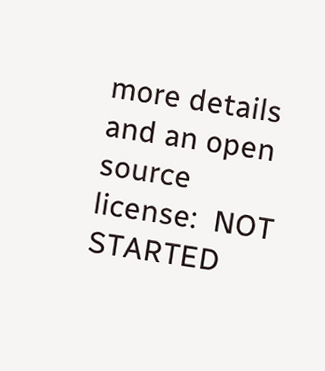more details and an open source license:  NOT STARTED